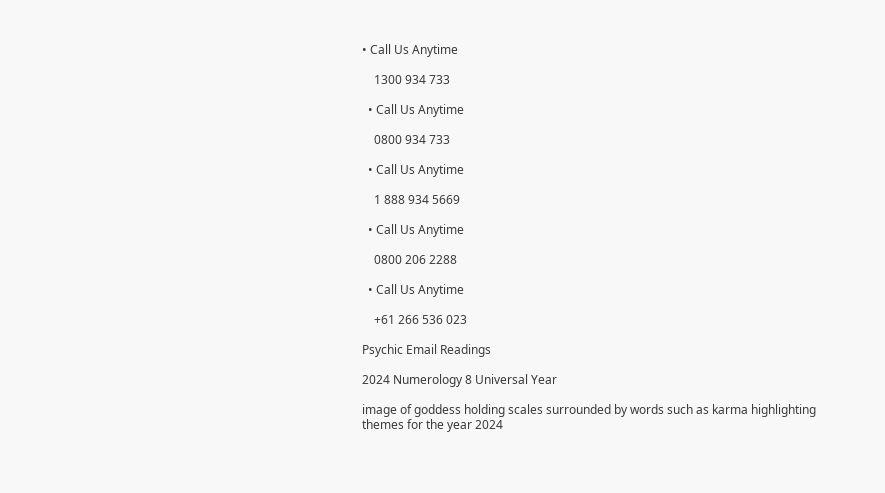• Call Us Anytime

    1300 934 733

  • Call Us Anytime

    0800 934 733

  • Call Us Anytime

    1 888 934 5669

  • Call Us Anytime

    0800 206 2288

  • Call Us Anytime

    +61 266 536 023

Psychic Email Readings

2024 Numerology 8 Universal Year

image of goddess holding scales surrounded by words such as karma highlighting themes for the year 2024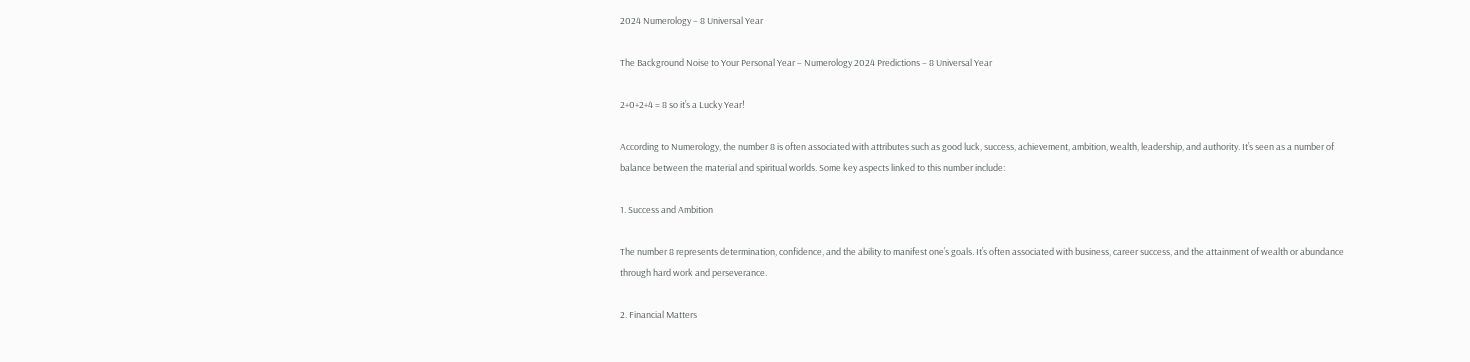2024 Numerology – 8 Universal Year

The Background Noise to Your Personal Year – Numerology 2024 Predictions – 8 Universal Year

2+0+2+4 = 8 so it’s a Lucky Year!

According to Numerology, the number 8 is often associated with attributes such as good luck, success, achievement, ambition, wealth, leadership, and authority. It’s seen as a number of balance between the material and spiritual worlds. Some key aspects linked to this number include:

1. Success and Ambition

The number 8 represents determination, confidence, and the ability to manifest one’s goals. It’s often associated with business, career success, and the attainment of wealth or abundance through hard work and perseverance.

2. Financial Matters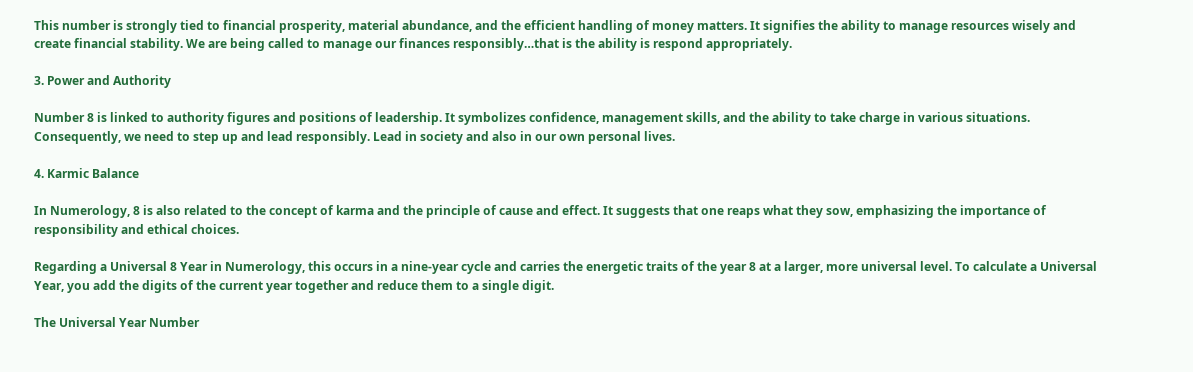This number is strongly tied to financial prosperity, material abundance, and the efficient handling of money matters. It signifies the ability to manage resources wisely and create financial stability. We are being called to manage our finances responsibly…that is the ability is respond appropriately.

3. Power and Authority

Number 8 is linked to authority figures and positions of leadership. It symbolizes confidence, management skills, and the ability to take charge in various situations. Consequently, we need to step up and lead responsibly. Lead in society and also in our own personal lives.

4. Karmic Balance

In Numerology, 8 is also related to the concept of karma and the principle of cause and effect. It suggests that one reaps what they sow, emphasizing the importance of responsibility and ethical choices.

Regarding a Universal 8 Year in Numerology, this occurs in a nine-year cycle and carries the energetic traits of the year 8 at a larger, more universal level. To calculate a Universal Year, you add the digits of the current year together and reduce them to a single digit.

The Universal Year Number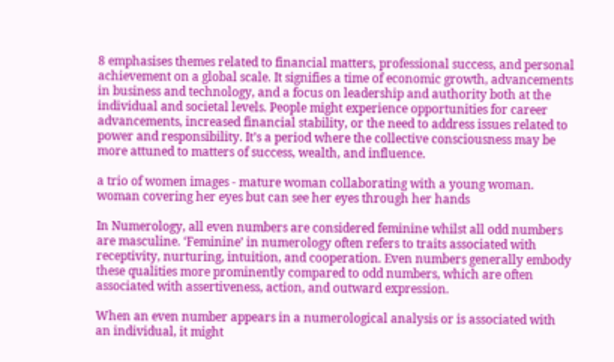8 emphasises themes related to financial matters, professional success, and personal achievement on a global scale. It signifies a time of economic growth, advancements in business and technology, and a focus on leadership and authority both at the individual and societal levels. People might experience opportunities for career advancements, increased financial stability, or the need to address issues related to power and responsibility. It’s a period where the collective consciousness may be more attuned to matters of success, wealth, and influence.

a trio of women images - mature woman collaborating with a young woman. woman covering her eyes but can see her eyes through her hands

In Numerology, all even numbers are considered feminine whilst all odd numbers are masculine. ‘Feminine’ in numerology often refers to traits associated with receptivity, nurturing, intuition, and cooperation. Even numbers generally embody these qualities more prominently compared to odd numbers, which are often associated with assertiveness, action, and outward expression.

When an even number appears in a numerological analysis or is associated with an individual, it might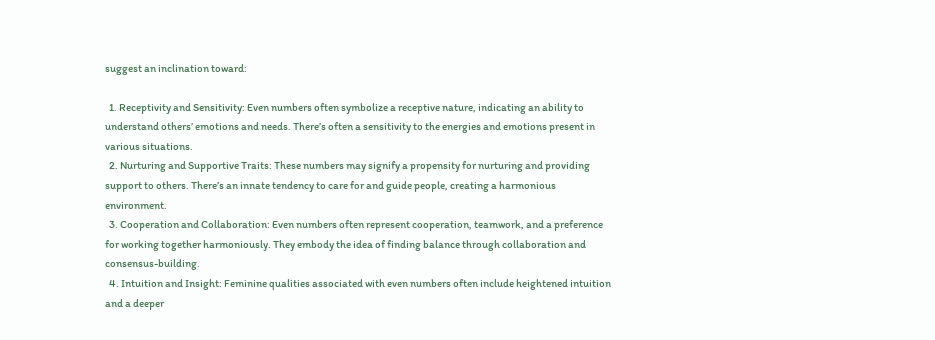suggest an inclination toward:

  1. Receptivity and Sensitivity: Even numbers often symbolize a receptive nature, indicating an ability to understand others’ emotions and needs. There’s often a sensitivity to the energies and emotions present in various situations.
  2. Nurturing and Supportive Traits: These numbers may signify a propensity for nurturing and providing support to others. There’s an innate tendency to care for and guide people, creating a harmonious environment.
  3. Cooperation and Collaboration: Even numbers often represent cooperation, teamwork, and a preference for working together harmoniously. They embody the idea of finding balance through collaboration and consensus-building.
  4. Intuition and Insight: Feminine qualities associated with even numbers often include heightened intuition and a deeper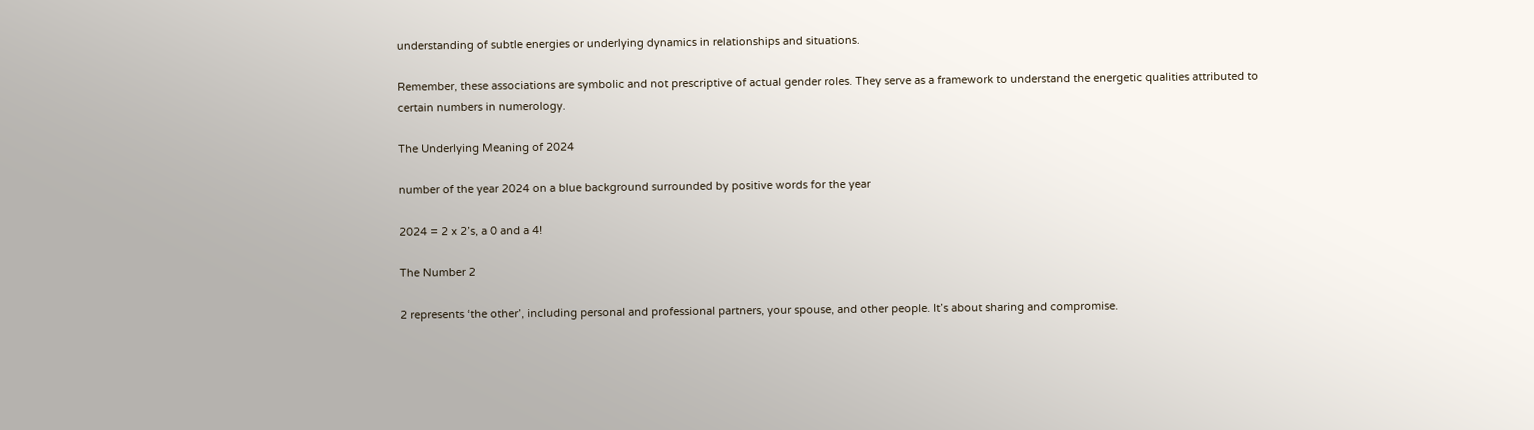understanding of subtle energies or underlying dynamics in relationships and situations.

Remember, these associations are symbolic and not prescriptive of actual gender roles. They serve as a framework to understand the energetic qualities attributed to certain numbers in numerology.

The Underlying Meaning of 2024

number of the year 2024 on a blue background surrounded by positive words for the year

2024 = 2 x 2’s, a 0 and a 4!

The Number 2

2 represents ‘the other’, including personal and professional partners, your spouse, and other people. It’s about sharing and compromise.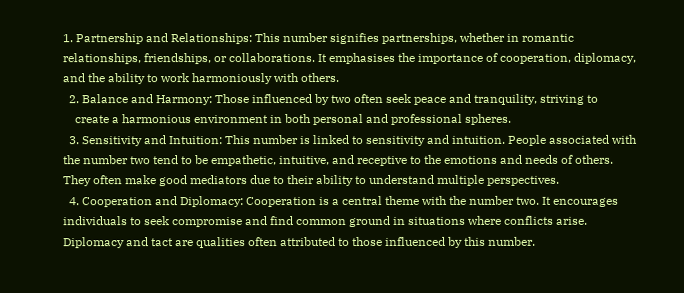1. Partnership and Relationships: This number signifies partnerships, whether in romantic relationships, friendships, or collaborations. It emphasises the importance of cooperation, diplomacy, and the ability to work harmoniously with others.
  2. Balance and Harmony: Those influenced by two often seek peace and tranquility, striving to
    create a harmonious environment in both personal and professional spheres.
  3. Sensitivity and Intuition: This number is linked to sensitivity and intuition. People associated with the number two tend to be empathetic, intuitive, and receptive to the emotions and needs of others. They often make good mediators due to their ability to understand multiple perspectives.
  4. Cooperation and Diplomacy: Cooperation is a central theme with the number two. It encourages individuals to seek compromise and find common ground in situations where conflicts arise. Diplomacy and tact are qualities often attributed to those influenced by this number.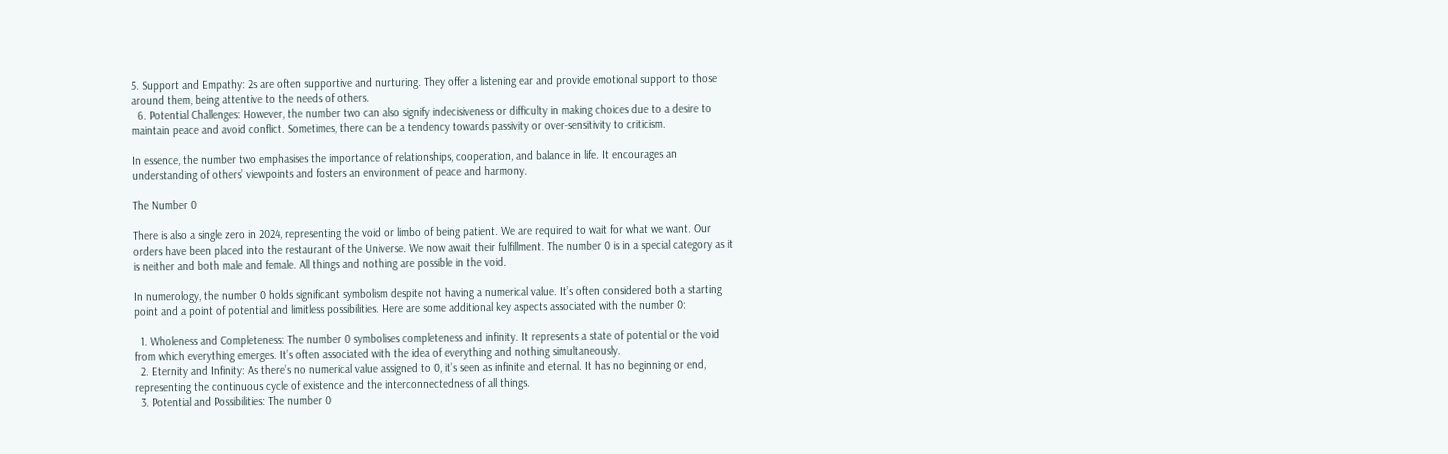5. Support and Empathy: 2s are often supportive and nurturing. They offer a listening ear and provide emotional support to those around them, being attentive to the needs of others.
  6. Potential Challenges: However, the number two can also signify indecisiveness or difficulty in making choices due to a desire to maintain peace and avoid conflict. Sometimes, there can be a tendency towards passivity or over-sensitivity to criticism.

In essence, the number two emphasises the importance of relationships, cooperation, and balance in life. It encourages an understanding of others’ viewpoints and fosters an environment of peace and harmony.

The Number 0

There is also a single zero in 2024, representing the void or limbo of being patient. We are required to wait for what we want. Our orders have been placed into the restaurant of the Universe. We now await their fulfillment. The number 0 is in a special category as it is neither and both male and female. All things and nothing are possible in the void.

In numerology, the number 0 holds significant symbolism despite not having a numerical value. It’s often considered both a starting point and a point of potential and limitless possibilities. Here are some additional key aspects associated with the number 0:

  1. Wholeness and Completeness: The number 0 symbolises completeness and infinity. It represents a state of potential or the void from which everything emerges. It’s often associated with the idea of everything and nothing simultaneously.
  2. Eternity and Infinity: As there’s no numerical value assigned to 0, it’s seen as infinite and eternal. It has no beginning or end, representing the continuous cycle of existence and the interconnectedness of all things.
  3. Potential and Possibilities: The number 0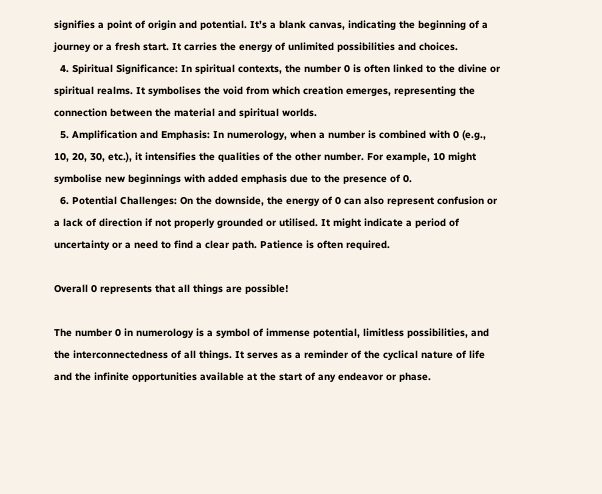signifies a point of origin and potential. It’s a blank canvas, indicating the beginning of a journey or a fresh start. It carries the energy of unlimited possibilities and choices.
  4. Spiritual Significance: In spiritual contexts, the number 0 is often linked to the divine or spiritual realms. It symbolises the void from which creation emerges, representing the connection between the material and spiritual worlds.
  5. Amplification and Emphasis: In numerology, when a number is combined with 0 (e.g., 10, 20, 30, etc.), it intensifies the qualities of the other number. For example, 10 might symbolise new beginnings with added emphasis due to the presence of 0.
  6. Potential Challenges: On the downside, the energy of 0 can also represent confusion or a lack of direction if not properly grounded or utilised. It might indicate a period of uncertainty or a need to find a clear path. Patience is often required.

Overall 0 represents that all things are possible!

The number 0 in numerology is a symbol of immense potential, limitless possibilities, and the interconnectedness of all things. It serves as a reminder of the cyclical nature of life and the infinite opportunities available at the start of any endeavor or phase.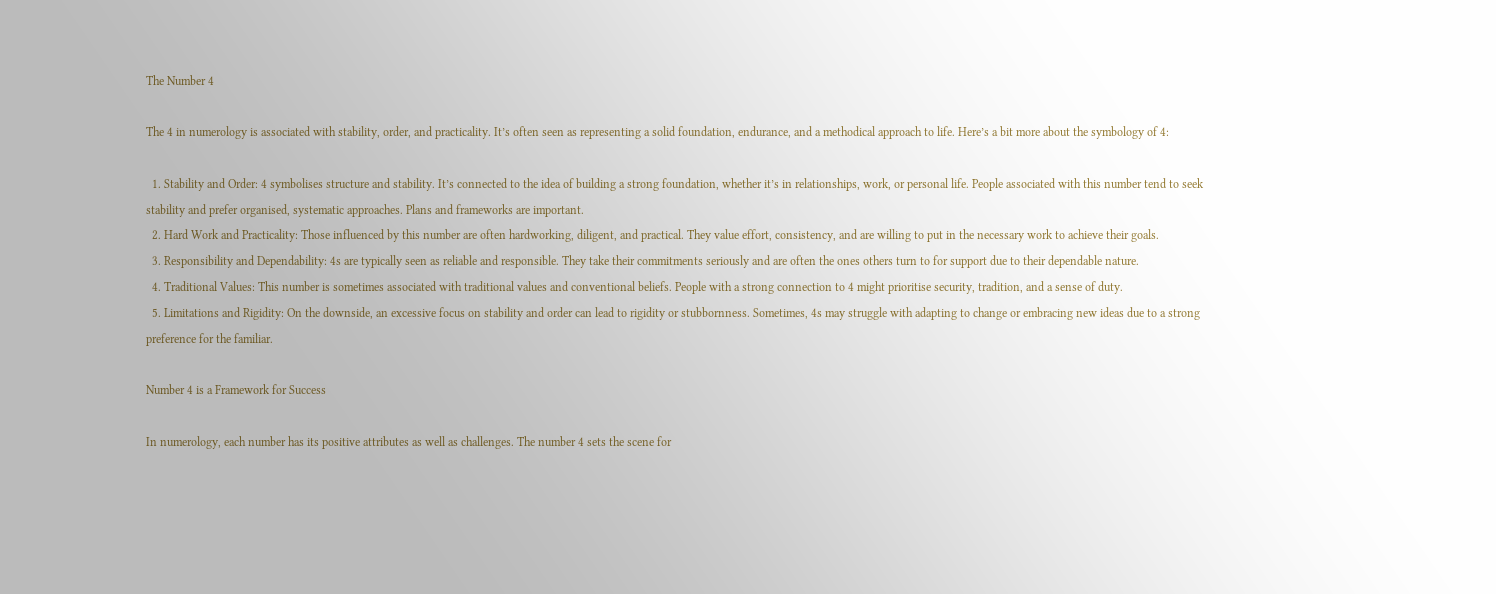The Number 4

The 4 in numerology is associated with stability, order, and practicality. It’s often seen as representing a solid foundation, endurance, and a methodical approach to life. Here’s a bit more about the symbology of 4:

  1. Stability and Order: 4 symbolises structure and stability. It’s connected to the idea of building a strong foundation, whether it’s in relationships, work, or personal life. People associated with this number tend to seek stability and prefer organised, systematic approaches. Plans and frameworks are important.
  2. Hard Work and Practicality: Those influenced by this number are often hardworking, diligent, and practical. They value effort, consistency, and are willing to put in the necessary work to achieve their goals.
  3. Responsibility and Dependability: 4s are typically seen as reliable and responsible. They take their commitments seriously and are often the ones others turn to for support due to their dependable nature.
  4. Traditional Values: This number is sometimes associated with traditional values and conventional beliefs. People with a strong connection to 4 might prioritise security, tradition, and a sense of duty.
  5. Limitations and Rigidity: On the downside, an excessive focus on stability and order can lead to rigidity or stubbornness. Sometimes, 4s may struggle with adapting to change or embracing new ideas due to a strong preference for the familiar.

Number 4 is a Framework for Success

In numerology, each number has its positive attributes as well as challenges. The number 4 sets the scene for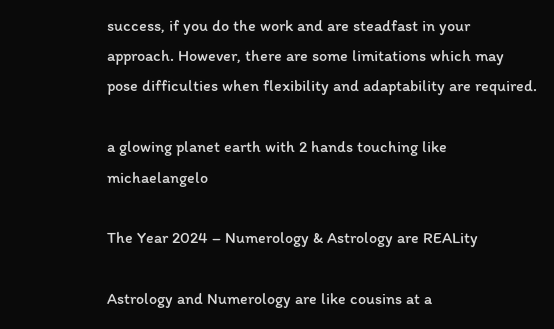success, if you do the work and are steadfast in your approach. However, there are some limitations which may pose difficulties when flexibility and adaptability are required.

a glowing planet earth with 2 hands touching like michaelangelo

The Year 2024 – Numerology & Astrology are REALity

Astrology and Numerology are like cousins at a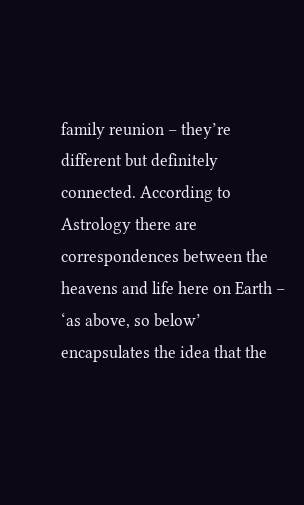family reunion – they’re different but definitely connected. According to Astrology there are correspondences between the heavens and life here on Earth – ‘as above, so below’ encapsulates the idea that the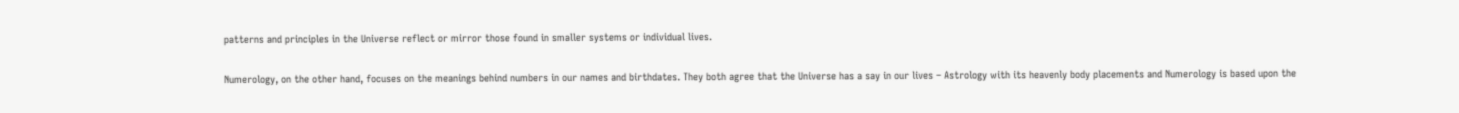patterns and principles in the Universe reflect or mirror those found in smaller systems or individual lives.

Numerology, on the other hand, focuses on the meanings behind numbers in our names and birthdates. They both agree that the Universe has a say in our lives – Astrology with its heavenly body placements and Numerology is based upon the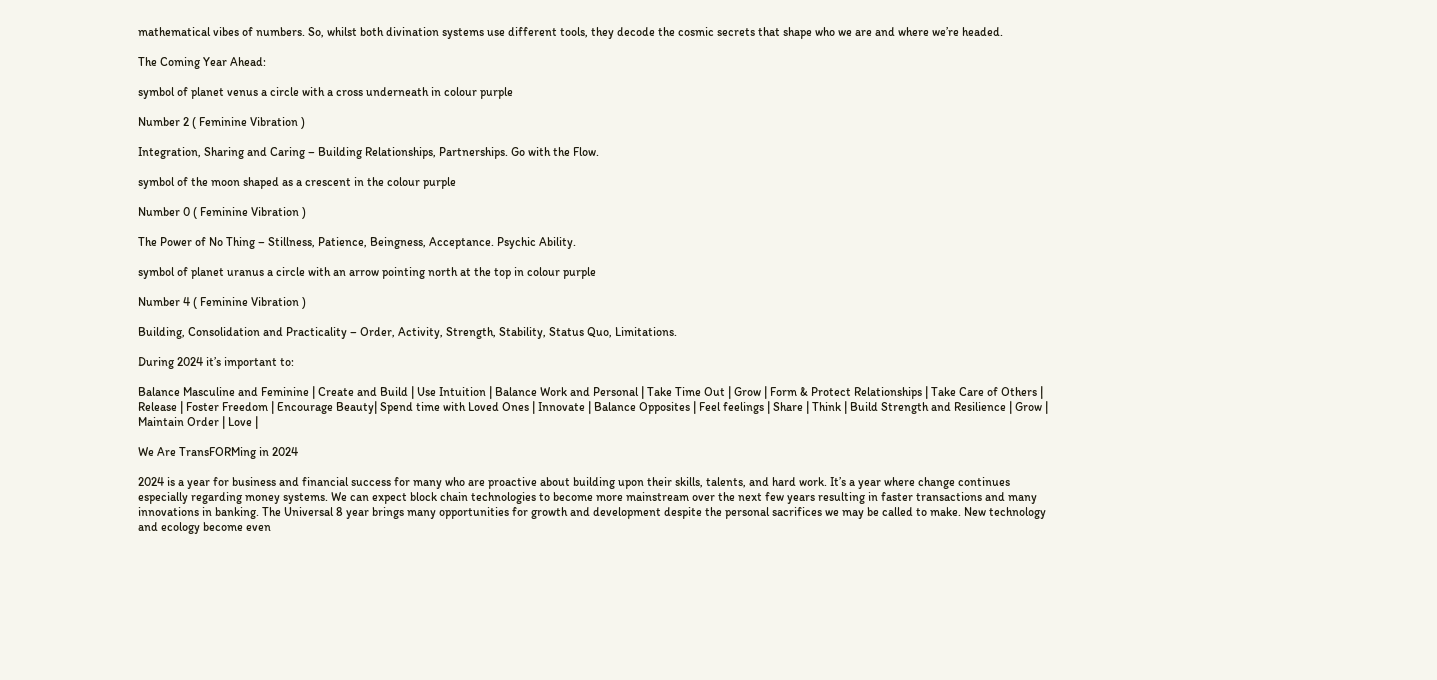mathematical vibes of numbers. So, whilst both divination systems use different tools, they decode the cosmic secrets that shape who we are and where we’re headed.

The Coming Year Ahead:

symbol of planet venus a circle with a cross underneath in colour purple

Number 2 ( Feminine Vibration )

Integration, Sharing and Caring – Building Relationships, Partnerships. Go with the Flow.

symbol of the moon shaped as a crescent in the colour purple

Number 0 ( Feminine Vibration )

The Power of No Thing – Stillness, Patience, Beingness, Acceptance. Psychic Ability.

symbol of planet uranus a circle with an arrow pointing north at the top in colour purple

Number 4 ( Feminine Vibration )

Building, Consolidation and Practicality – Order, Activity, Strength, Stability, Status Quo, Limitations.

During 2024 it’s important to:

Balance Masculine and Feminine | Create and Build | Use Intuition | Balance Work and Personal | Take Time Out | Grow | Form & Protect Relationships | Take Care of Others | Release | Foster Freedom | Encourage Beauty| Spend time with Loved Ones | Innovate | Balance Opposites | Feel feelings | Share | Think | Build Strength and Resilience | Grow | Maintain Order | Love |

We Are TransFORMing in 2024

2024 is a year for business and financial success for many who are proactive about building upon their skills, talents, and hard work. It’s a year where change continues especially regarding money systems. We can expect block chain technologies to become more mainstream over the next few years resulting in faster transactions and many innovations in banking. The Universal 8 year brings many opportunities for growth and development despite the personal sacrifices we may be called to make. New technology and ecology become even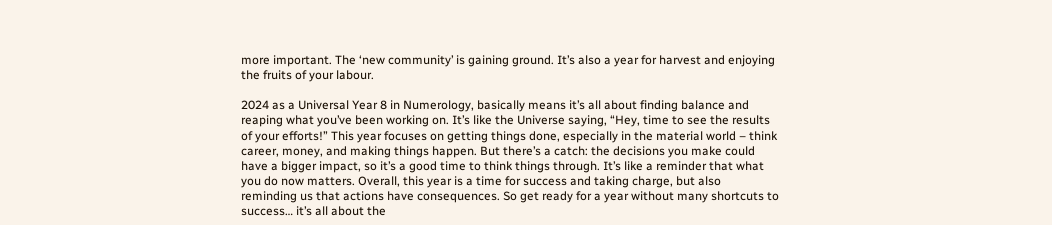more important. The ‘new community’ is gaining ground. It’s also a year for harvest and enjoying the fruits of your labour.

2024 as a Universal Year 8 in Numerology, basically means it’s all about finding balance and reaping what you’ve been working on. It’s like the Universe saying, “Hey, time to see the results of your efforts!” This year focuses on getting things done, especially in the material world – think career, money, and making things happen. But there’s a catch: the decisions you make could have a bigger impact, so it’s a good time to think things through. It’s like a reminder that what you do now matters. Overall, this year is a time for success and taking charge, but also reminding us that actions have consequences. So get ready for a year without many shortcuts to success… it’s all about the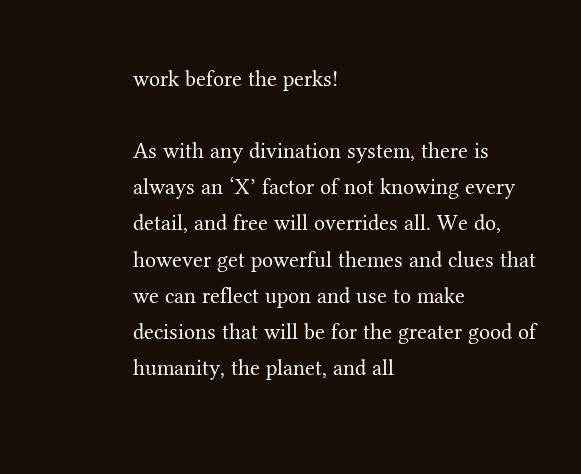work before the perks!

As with any divination system, there is always an ‘X’ factor of not knowing every detail, and free will overrides all. We do, however get powerful themes and clues that we can reflect upon and use to make decisions that will be for the greater good of humanity, the planet, and all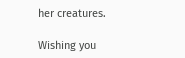her creatures.

Wishing you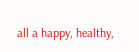all a happy, healthy,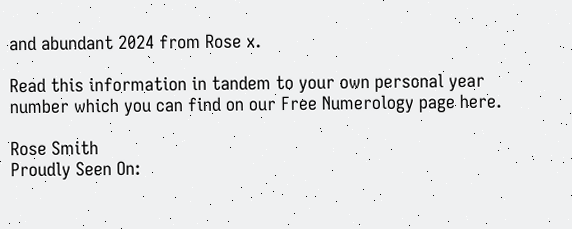and abundant 2024 from Rose x.

Read this information in tandem to your own personal year number which you can find on our Free Numerology page here.

Rose Smith
Proudly Seen On: